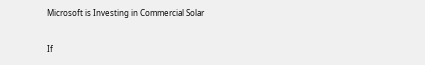Microsoft is Investing in Commercial Solar

If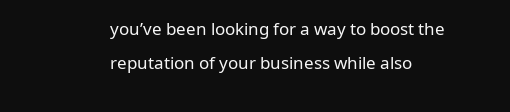you’ve been looking for a way to boost the reputation of your business while also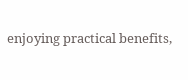enjoying practical benefits,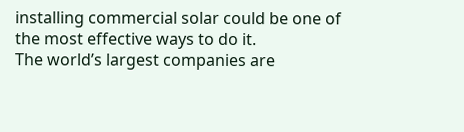installing commercial solar could be one of the most effective ways to do it.
The world’s largest companies are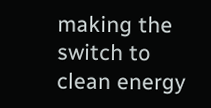making the switch to clean energy